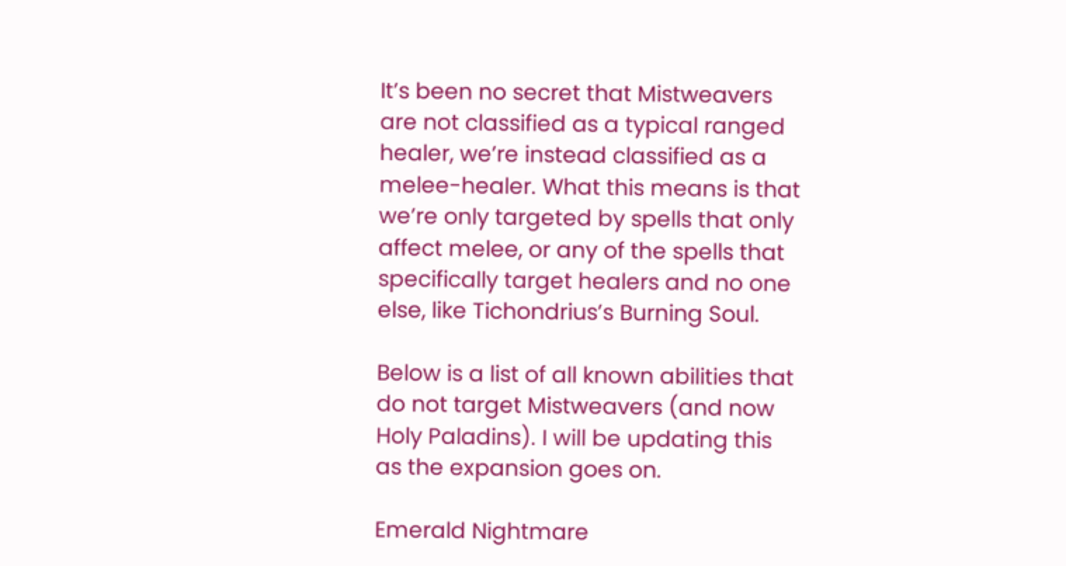It’s been no secret that Mistweavers are not classified as a typical ranged healer, we’re instead classified as a melee-healer. What this means is that we’re only targeted by spells that only affect melee, or any of the spells that specifically target healers and no one else, like Tichondrius’s Burning Soul.

Below is a list of all known abilities that do not target Mistweavers (and now Holy Paladins). I will be updating this as the expansion goes on.

Emerald Nightmare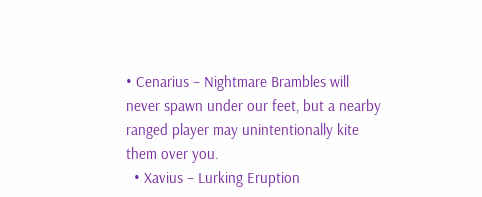• Cenarius – Nightmare Brambles will never spawn under our feet, but a nearby ranged player may unintentionally kite them over you.
  • Xavius – Lurking Eruption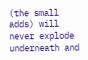(the small adds) will never explode underneath and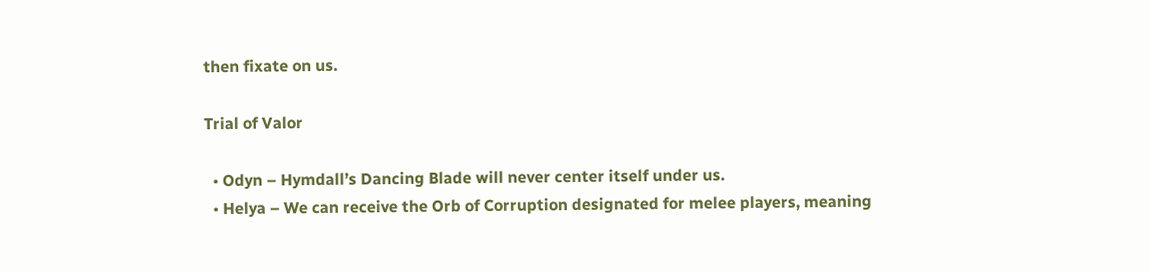then fixate on us.

Trial of Valor

  • Odyn – Hymdall’s Dancing Blade will never center itself under us.
  • Helya – We can receive the Orb of Corruption designated for melee players, meaning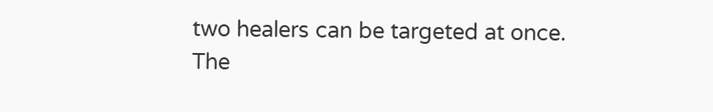two healers can be targeted at once.
The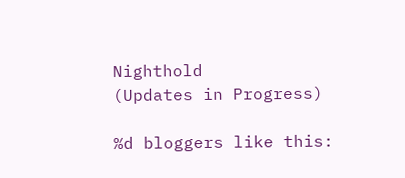Nighthold
(Updates in Progress)

%d bloggers like this: